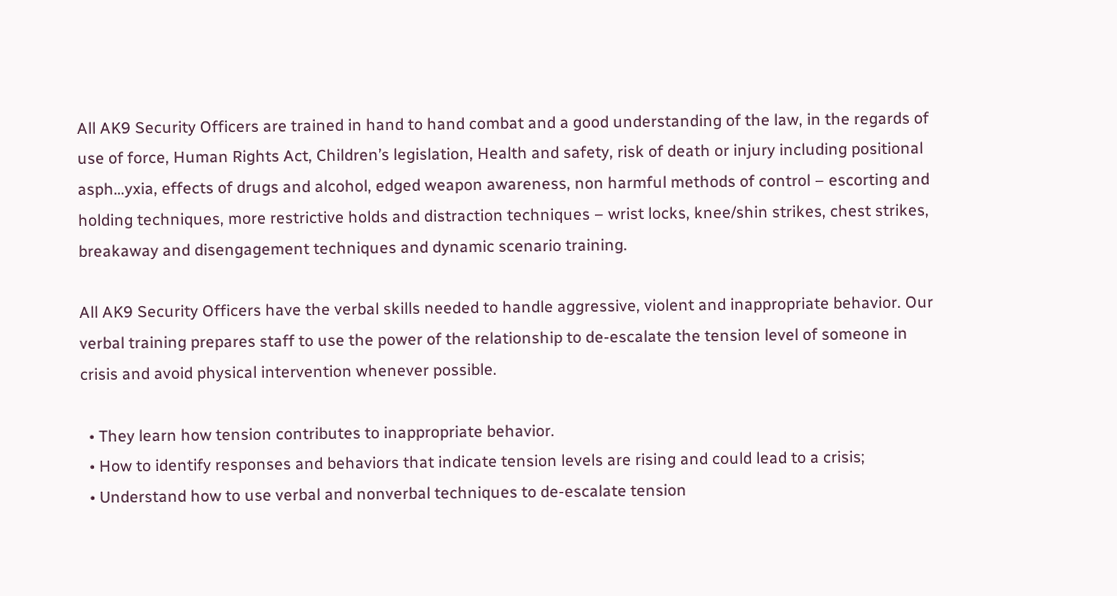All AK9 Security Officers are trained in hand to hand combat and a good understanding of the law, in the regards of use of force, Human Rights Act, Children’s legislation, Health and safety, risk of death or injury including positional asph…yxia, effects of drugs and alcohol, edged weapon awareness, non harmful methods of control – escorting and holding techniques, more restrictive holds and distraction techniques – wrist locks, knee/shin strikes, chest strikes, breakaway and disengagement techniques and dynamic scenario training.

All AK9 Security Officers have the verbal skills needed to handle aggressive, violent and inappropriate behavior. Our verbal training prepares staff to use the power of the relationship to de-escalate the tension level of someone in crisis and avoid physical intervention whenever possible.

  • They learn how tension contributes to inappropriate behavior.
  • How to identify responses and behaviors that indicate tension levels are rising and could lead to a crisis;
  • Understand how to use verbal and nonverbal techniques to de-escalate tension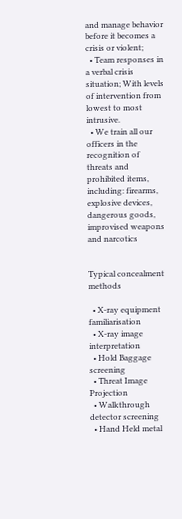and manage behavior before it becomes a crisis or violent;
  • Team responses in a verbal crisis situation; With levels of intervention from lowest to most intrusive.
  • We train all our officers in the recognition of threats and prohibited items, including: firearms, explosive devices, dangerous goods, improvised weapons and narcotics


Typical concealment methods

  • X-ray equipment familiarisation
  • X-ray image interpretation
  • Hold Baggage screening
  • Threat Image Projection
  • Walkthrough detector screening
  • Hand Held metal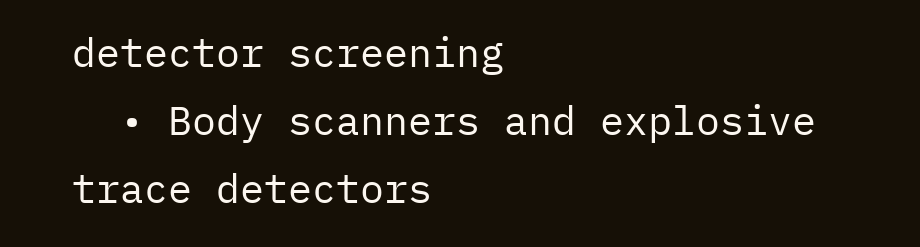detector screening
  • Body scanners and explosive trace detectors